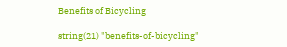Benefits of Bicycling

string(21) "benefits-of-bicycling"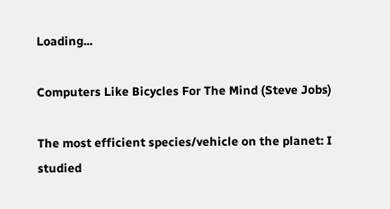Loading...

Computers Like Bicycles For The Mind (Steve Jobs)

The most efficient species/vehicle on the planet: I studied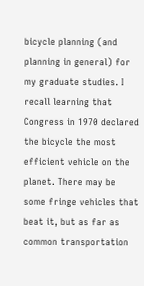bicycle planning (and planning in general) for my graduate studies. I recall learning that Congress in 1970 declared the bicycle the most efficient vehicle on the planet. There may be some fringe vehicles that beat it, but as far as common transportation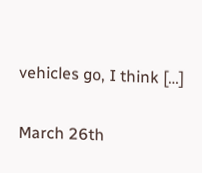vehicles go, I think […]

March 26th